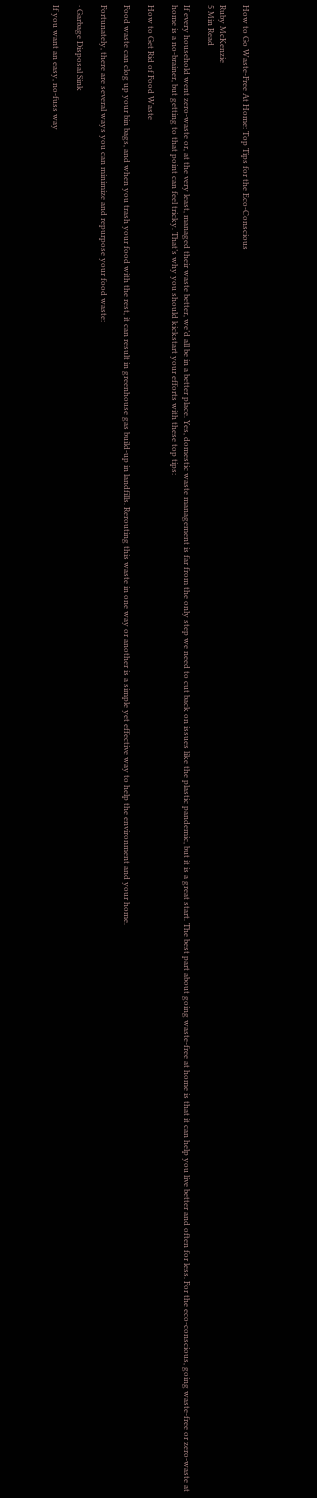How to Go Waste-Free At Home: Top Tips for the Eco-Conscious

Ruby McKenzie
5 Min Read

If every household went zero-waste or, at the very least, managed their waste better, we’d all be in a better place. Yes, domestic waste management is far from the only step we need to cut back on issues like the plastic pandemic, but it is a great start. The best part about going waste-free at home is that it can help you live better and often for less. For the eco-conscious, going waste-free or zero-waste at home is a no-brainer, but getting to that point can feel tricky. That’s why you should kickstart your efforts with these top tips:

How to Get Rid of Food Waste

Food waste can clog up your bin bags, and when you trash your food with the rest, it can result in greenhouse gas build-up in landfills. Rerouting this waste in one way or another is a simple yet effective way to help the environment and your home.

Fortunately, there are several ways you can minimize and repurpose your food waste:

· Garbage Disposal Sink

If you want an easy, no-fuss way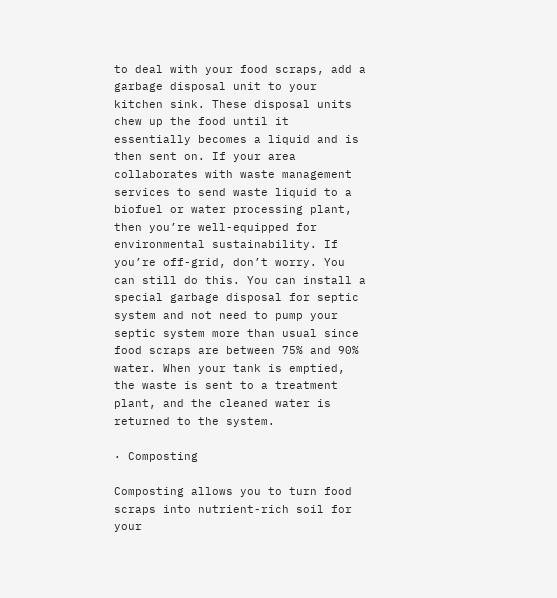to deal with your food scraps, add a garbage disposal unit to your kitchen sink. These disposal units chew up the food until it essentially becomes a liquid and is then sent on. If your area collaborates with waste management services to send waste liquid to a biofuel or water processing plant, then you’re well-equipped for environmental sustainability. If you’re off-grid, don’t worry. You can still do this. You can install a special garbage disposal for septic system and not need to pump your septic system more than usual since food scraps are between 75% and 90% water. When your tank is emptied, the waste is sent to a treatment plant, and the cleaned water is returned to the system.

· Composting

Composting allows you to turn food scraps into nutrient-rich soil for your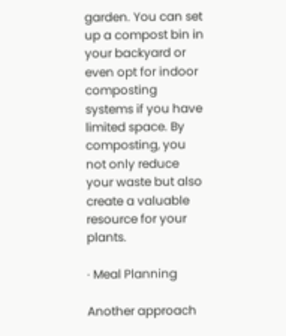garden. You can set up a compost bin in your backyard or even opt for indoor composting systems if you have limited space. By composting, you not only reduce your waste but also create a valuable resource for your plants.

· Meal Planning

Another approach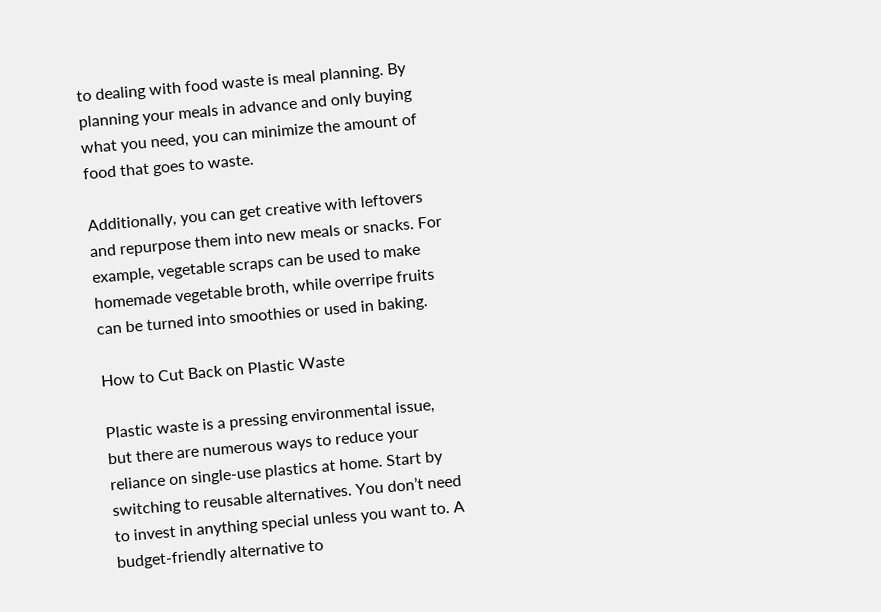to dealing with food waste is meal planning. By planning your meals in advance and only buying what you need, you can minimize the amount of food that goes to waste.

Additionally, you can get creative with leftovers and repurpose them into new meals or snacks. For example, vegetable scraps can be used to make homemade vegetable broth, while overripe fruits can be turned into smoothies or used in baking.

How to Cut Back on Plastic Waste

Plastic waste is a pressing environmental issue, but there are numerous ways to reduce your reliance on single-use plastics at home. Start by switching to reusable alternatives. You don’t need to invest in anything special unless you want to. A budget-friendly alternative to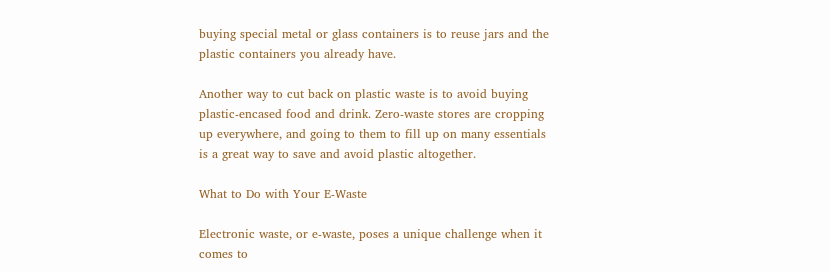buying special metal or glass containers is to reuse jars and the plastic containers you already have.

Another way to cut back on plastic waste is to avoid buying plastic-encased food and drink. Zero-waste stores are cropping up everywhere, and going to them to fill up on many essentials is a great way to save and avoid plastic altogether.

What to Do with Your E-Waste

Electronic waste, or e-waste, poses a unique challenge when it comes to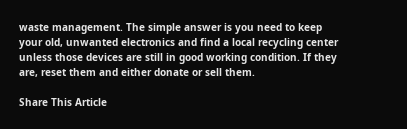waste management. The simple answer is you need to keep your old, unwanted electronics and find a local recycling center unless those devices are still in good working condition. If they are, reset them and either donate or sell them.

Share This Article